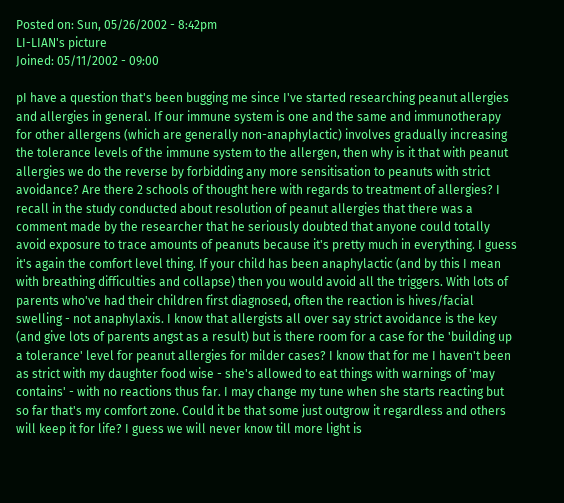Posted on: Sun, 05/26/2002 - 8:42pm
LI-LIAN's picture
Joined: 05/11/2002 - 09:00

pI have a question that's been bugging me since I've started researching peanut allergies and allergies in general. If our immune system is one and the same and immunotherapy for other allergens (which are generally non-anaphylactic) involves gradually increasing the tolerance levels of the immune system to the allergen, then why is it that with peanut allergies we do the reverse by forbidding any more sensitisation to peanuts with strict avoidance? Are there 2 schools of thought here with regards to treatment of allergies? I recall in the study conducted about resolution of peanut allergies that there was a comment made by the researcher that he seriously doubted that anyone could totally avoid exposure to trace amounts of peanuts because it's pretty much in everything. I guess it's again the comfort level thing. If your child has been anaphylactic (and by this I mean with breathing difficulties and collapse) then you would avoid all the triggers. With lots of parents who've had their children first diagnosed, often the reaction is hives/facial swelling - not anaphylaxis. I know that allergists all over say strict avoidance is the key (and give lots of parents angst as a result) but is there room for a case for the 'building up a tolerance' level for peanut allergies for milder cases? I know that for me I haven't been as strict with my daughter food wise - she's allowed to eat things with warnings of 'may contains' - with no reactions thus far. I may change my tune when she starts reacting but so far that's my comfort zone. Could it be that some just outgrow it regardless and others will keep it for life? I guess we will never know till more light is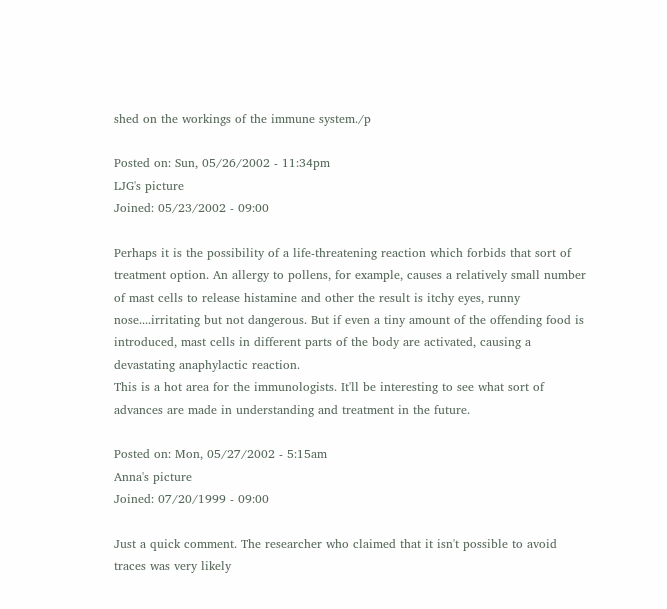shed on the workings of the immune system./p

Posted on: Sun, 05/26/2002 - 11:34pm
LJG's picture
Joined: 05/23/2002 - 09:00

Perhaps it is the possibility of a life-threatening reaction which forbids that sort of treatment option. An allergy to pollens, for example, causes a relatively small number of mast cells to release histamine and other the result is itchy eyes, runny nose....irritating but not dangerous. But if even a tiny amount of the offending food is introduced, mast cells in different parts of the body are activated, causing a devastating anaphylactic reaction.
This is a hot area for the immunologists. It'll be interesting to see what sort of advances are made in understanding and treatment in the future.

Posted on: Mon, 05/27/2002 - 5:15am
Anna's picture
Joined: 07/20/1999 - 09:00

Just a quick comment. The researcher who claimed that it isn't possible to avoid traces was very likely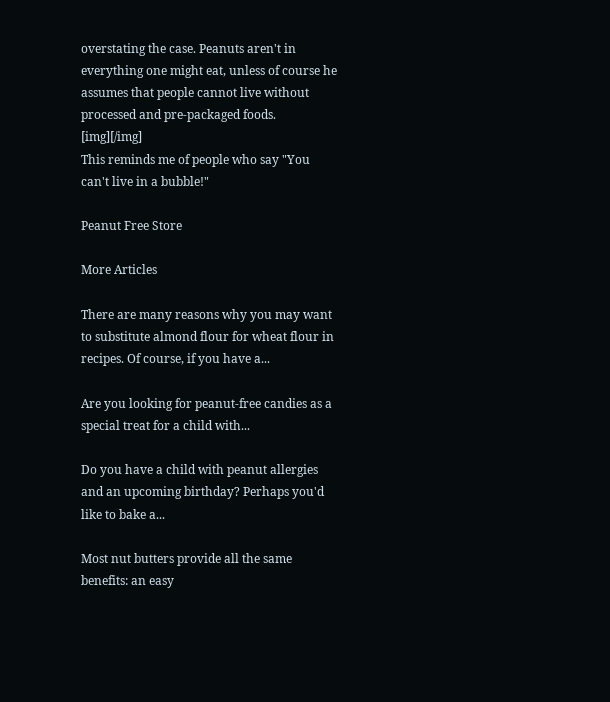overstating the case. Peanuts aren't in everything one might eat, unless of course he assumes that people cannot live without processed and pre-packaged foods. [img][/img]
This reminds me of people who say "You can't live in a bubble!"

Peanut Free Store

More Articles

There are many reasons why you may want to substitute almond flour for wheat flour in recipes. Of course, if you have a...

Are you looking for peanut-free candies as a special treat for a child with...

Do you have a child with peanut allergies and an upcoming birthday? Perhaps you'd like to bake a...

Most nut butters provide all the same benefits: an easy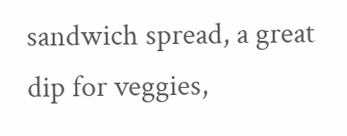sandwich spread, a great dip for veggies,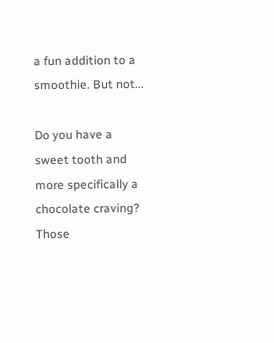a fun addition to a smoothie. But not...

Do you have a sweet tooth and more specifically a chocolate craving? Those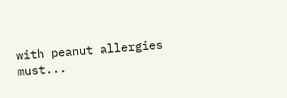with peanut allergies must...